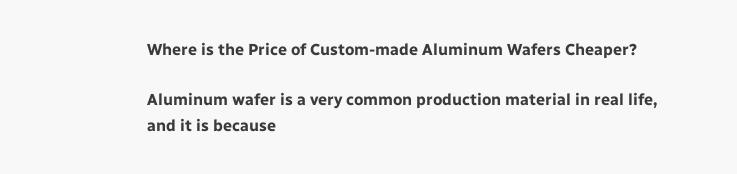Where is the Price of Custom-made Aluminum Wafers Cheaper?

Aluminum wafer is a very common production material in real life, and it is because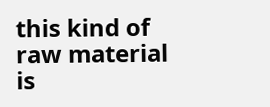this kind of raw material is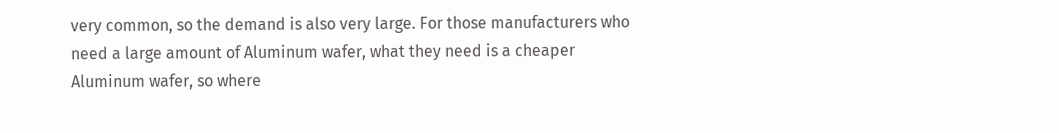very common, so the demand is also very large. For those manufacturers who need a large amount of Aluminum wafer, what they need is a cheaper Aluminum wafer, so where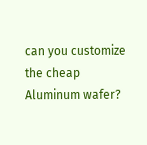can you customize the cheap Aluminum wafer?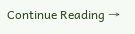Continue Reading →